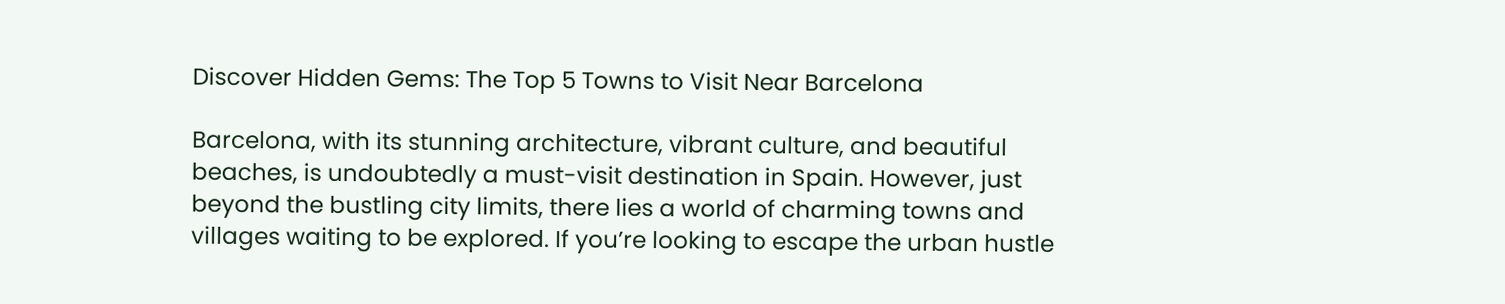Discover Hidden Gems: The Top 5 Towns to Visit Near Barcelona

Barcelona, with its stunning architecture, vibrant culture, and beautiful beaches, is undoubtedly a must-visit destination in Spain. However, just beyond the bustling city limits, there lies a world of charming towns and villages waiting to be explored. If you’re looking to escape the urban hustle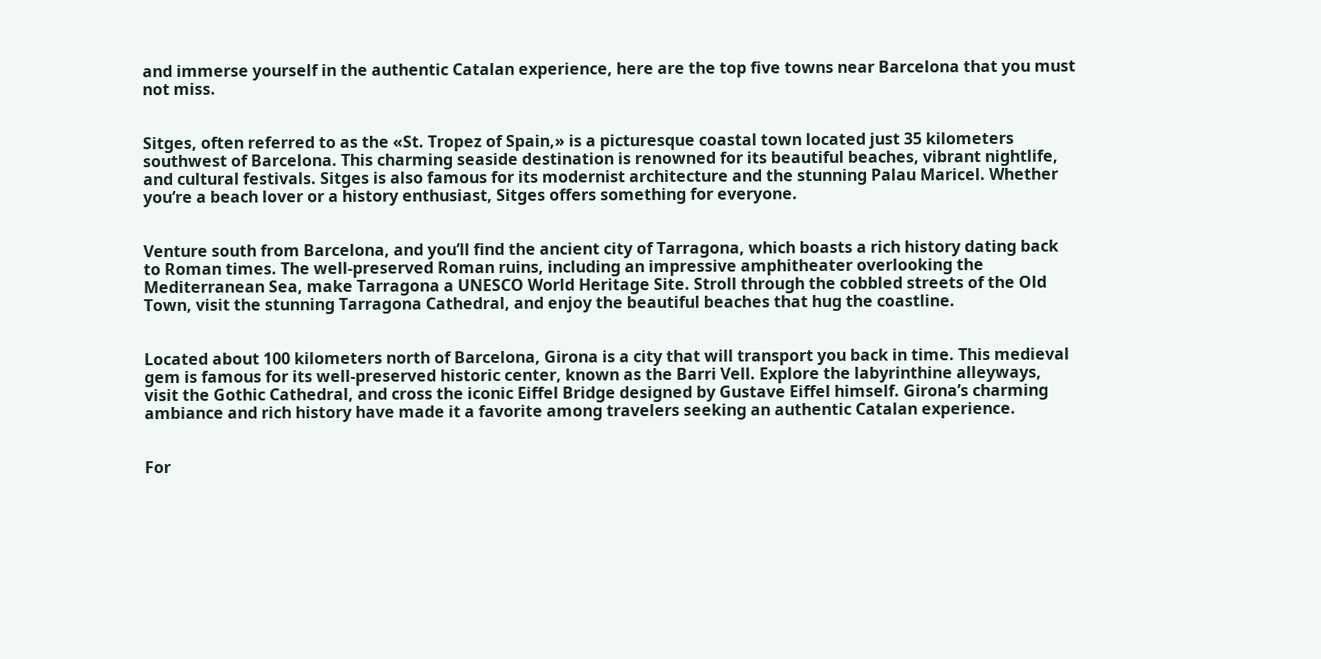and immerse yourself in the authentic Catalan experience, here are the top five towns near Barcelona that you must not miss.


Sitges, often referred to as the «St. Tropez of Spain,» is a picturesque coastal town located just 35 kilometers southwest of Barcelona. This charming seaside destination is renowned for its beautiful beaches, vibrant nightlife, and cultural festivals. Sitges is also famous for its modernist architecture and the stunning Palau Maricel. Whether you’re a beach lover or a history enthusiast, Sitges offers something for everyone.


Venture south from Barcelona, and you’ll find the ancient city of Tarragona, which boasts a rich history dating back to Roman times. The well-preserved Roman ruins, including an impressive amphitheater overlooking the Mediterranean Sea, make Tarragona a UNESCO World Heritage Site. Stroll through the cobbled streets of the Old Town, visit the stunning Tarragona Cathedral, and enjoy the beautiful beaches that hug the coastline.


Located about 100 kilometers north of Barcelona, Girona is a city that will transport you back in time. This medieval gem is famous for its well-preserved historic center, known as the Barri Vell. Explore the labyrinthine alleyways, visit the Gothic Cathedral, and cross the iconic Eiffel Bridge designed by Gustave Eiffel himself. Girona’s charming ambiance and rich history have made it a favorite among travelers seeking an authentic Catalan experience.


For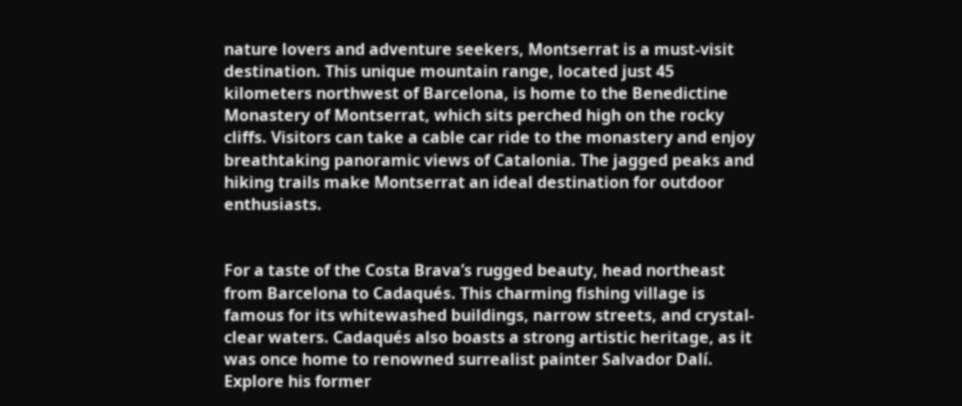nature lovers and adventure seekers, Montserrat is a must-visit destination. This unique mountain range, located just 45 kilometers northwest of Barcelona, is home to the Benedictine Monastery of Montserrat, which sits perched high on the rocky cliffs. Visitors can take a cable car ride to the monastery and enjoy breathtaking panoramic views of Catalonia. The jagged peaks and hiking trails make Montserrat an ideal destination for outdoor enthusiasts.


For a taste of the Costa Brava’s rugged beauty, head northeast from Barcelona to Cadaqués. This charming fishing village is famous for its whitewashed buildings, narrow streets, and crystal-clear waters. Cadaqués also boasts a strong artistic heritage, as it was once home to renowned surrealist painter Salvador Dalí. Explore his former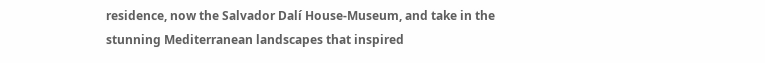residence, now the Salvador Dalí House-Museum, and take in the stunning Mediterranean landscapes that inspired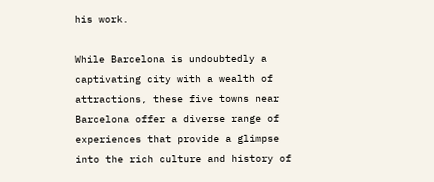his work.

While Barcelona is undoubtedly a captivating city with a wealth of attractions, these five towns near Barcelona offer a diverse range of experiences that provide a glimpse into the rich culture and history of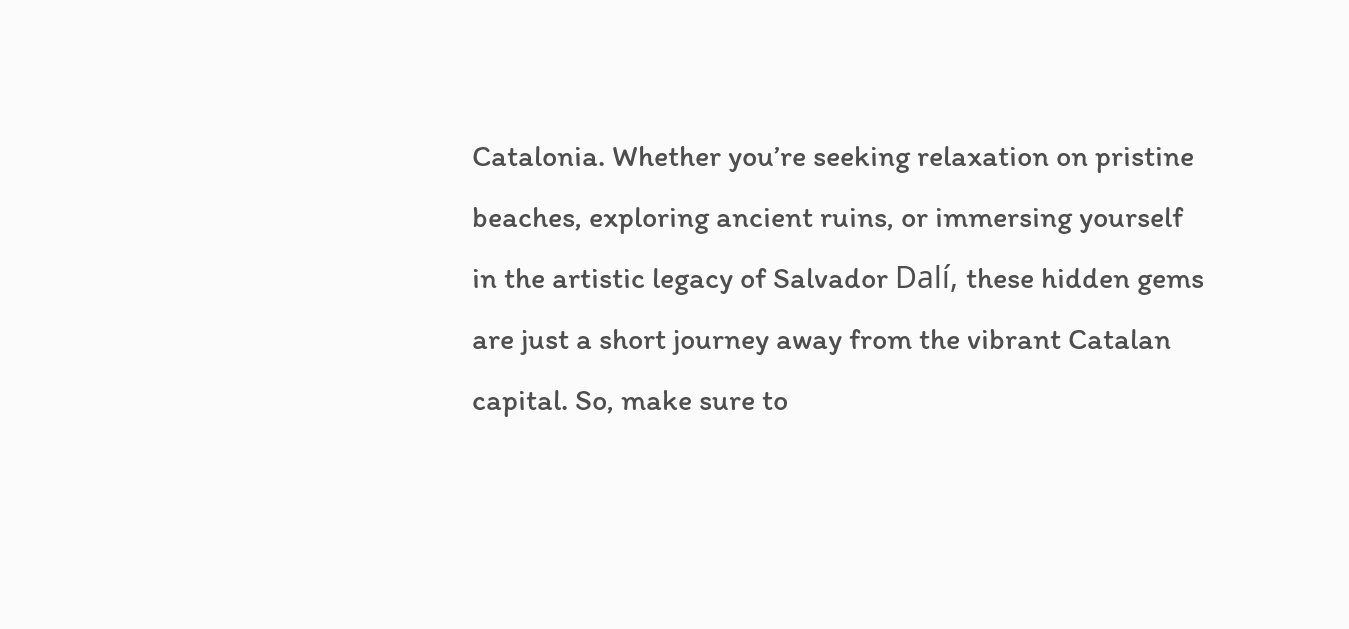Catalonia. Whether you’re seeking relaxation on pristine beaches, exploring ancient ruins, or immersing yourself in the artistic legacy of Salvador Dalí, these hidden gems are just a short journey away from the vibrant Catalan capital. So, make sure to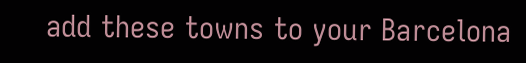add these towns to your Barcelona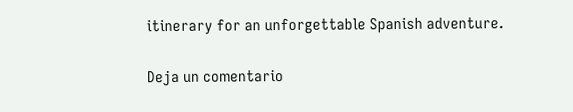itinerary for an unforgettable Spanish adventure.

Deja un comentario